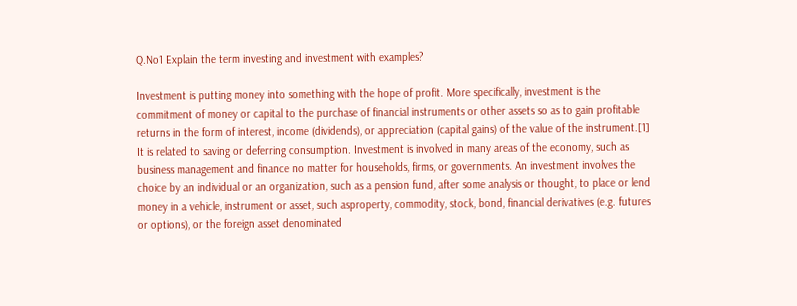Q.No1 Explain the term investing and investment with examples?

Investment is putting money into something with the hope of profit. More specifically, investment is the commitment of money or capital to the purchase of financial instruments or other assets so as to gain profitable returns in the form of interest, income (dividends), or appreciation (capital gains) of the value of the instrument.[1] It is related to saving or deferring consumption. Investment is involved in many areas of the economy, such as business management and finance no matter for households, firms, or governments. An investment involves the choice by an individual or an organization, such as a pension fund, after some analysis or thought, to place or lend money in a vehicle, instrument or asset, such asproperty, commodity, stock, bond, financial derivatives (e.g. futures or options), or the foreign asset denominated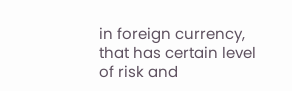in foreign currency, that has certain level of risk and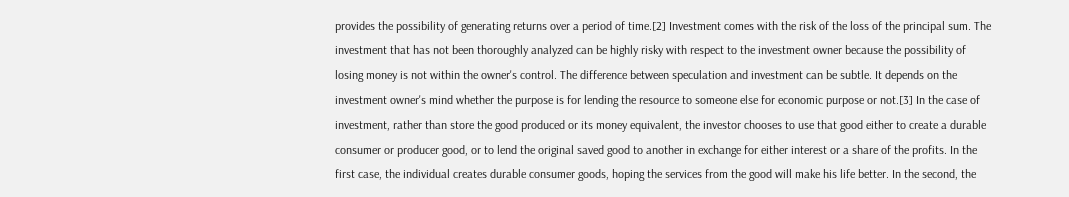provides the possibility of generating returns over a period of time.[2] Investment comes with the risk of the loss of the principal sum. The investment that has not been thoroughly analyzed can be highly risky with respect to the investment owner because the possibility of losing money is not within the owner's control. The difference between speculation and investment can be subtle. It depends on the investment owner's mind whether the purpose is for lending the resource to someone else for economic purpose or not.[3] In the case of investment, rather than store the good produced or its money equivalent, the investor chooses to use that good either to create a durable consumer or producer good, or to lend the original saved good to another in exchange for either interest or a share of the profits. In the first case, the individual creates durable consumer goods, hoping the services from the good will make his life better. In the second, the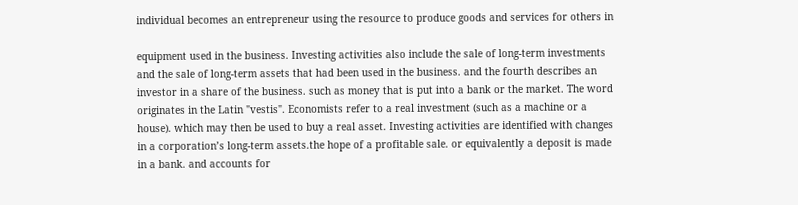individual becomes an entrepreneur using the resource to produce goods and services for others in

equipment used in the business. Investing activities also include the sale of long-term investments and the sale of long-term assets that had been used in the business. and the fourth describes an investor in a share of the business. such as money that is put into a bank or the market. The word originates in the Latin "vestis". Economists refer to a real investment (such as a machine or a house). which may then be used to buy a real asset. Investing activities are identified with changes in a corporation’s long-term assets.the hope of a profitable sale. or equivalently a deposit is made in a bank. and accounts for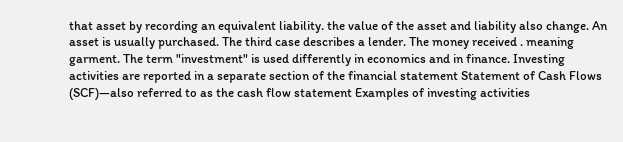that asset by recording an equivalent liability. the value of the asset and liability also change. An asset is usually purchased. The third case describes a lender. The money received . meaning garment. The term "investment" is used differently in economics and in finance. Investing activities are reported in a separate section of the financial statement Statement of Cash Flows (SCF)—also referred to as the cash flow statement Examples of investing activities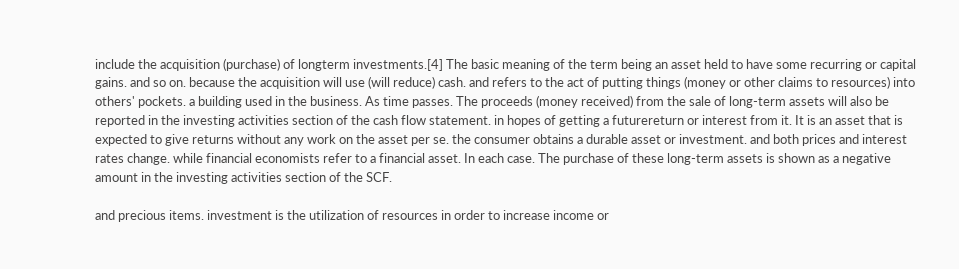include the acquisition (purchase) of longterm investments.[4] The basic meaning of the term being an asset held to have some recurring or capital gains. and so on. because the acquisition will use (will reduce) cash. and refers to the act of putting things (money or other claims to resources) into others' pockets. a building used in the business. As time passes. The proceeds (money received) from the sale of long-term assets will also be reported in the investing activities section of the cash flow statement. in hopes of getting a futurereturn or interest from it. It is an asset that is expected to give returns without any work on the asset per se. the consumer obtains a durable asset or investment. and both prices and interest rates change. while financial economists refer to a financial asset. In each case. The purchase of these long-term assets is shown as a negative amount in the investing activities section of the SCF.

and precious items. investment is the utilization of resources in order to increase income or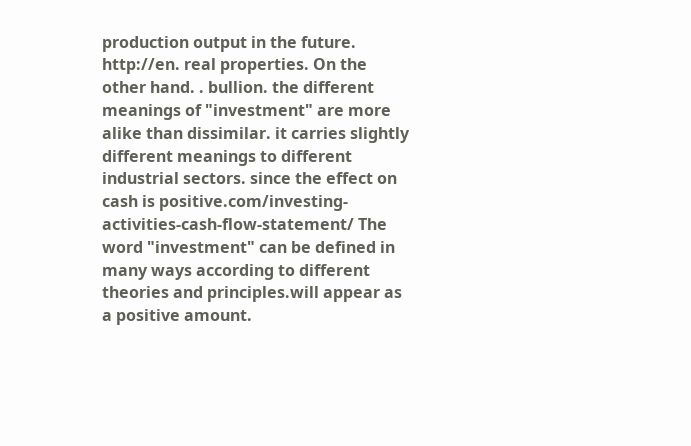production output in the future. http://en. real properties. On the other hand. . bullion. the different meanings of "investment" are more alike than dissimilar. it carries slightly different meanings to different industrial sectors. since the effect on cash is positive.com/investing-activities-cash-flow-statement/ The word "investment" can be defined in many ways according to different theories and principles.will appear as a positive amount.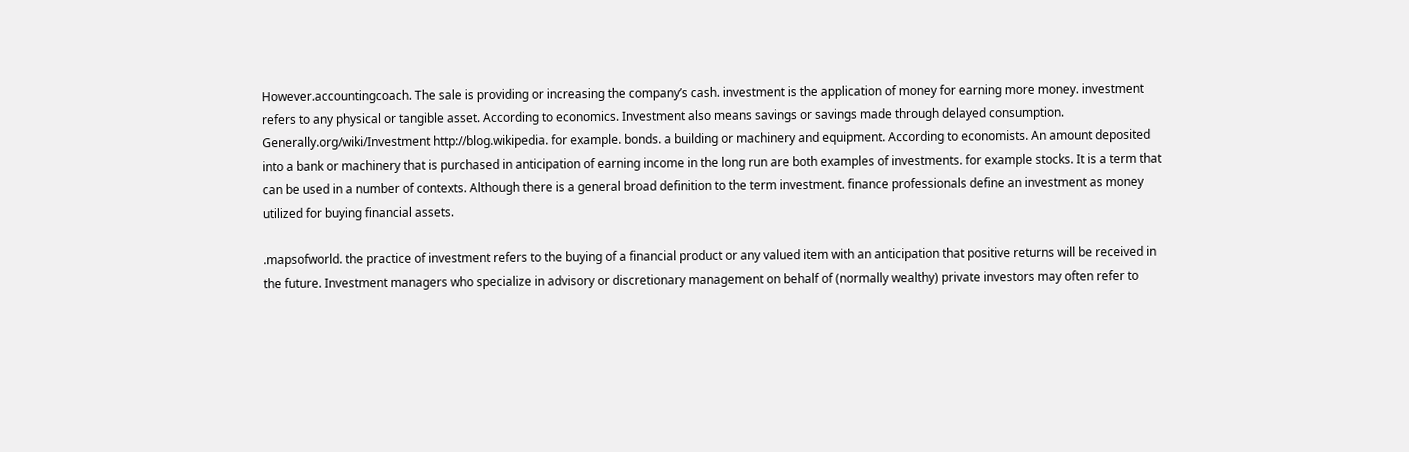However.accountingcoach. The sale is providing or increasing the company’s cash. investment is the application of money for earning more money. investment refers to any physical or tangible asset. According to economics. Investment also means savings or savings made through delayed consumption. Generally.org/wiki/Investment http://blog.wikipedia. for example. bonds. a building or machinery and equipment. According to economists. An amount deposited into a bank or machinery that is purchased in anticipation of earning income in the long run are both examples of investments. for example stocks. It is a term that can be used in a number of contexts. Although there is a general broad definition to the term investment. finance professionals define an investment as money utilized for buying financial assets.

.mapsofworld. the practice of investment refers to the buying of a financial product or any valued item with an anticipation that positive returns will be received in the future. Investment managers who specialize in advisory or discretionary management on behalf of (normally wealthy) private investors may often refer to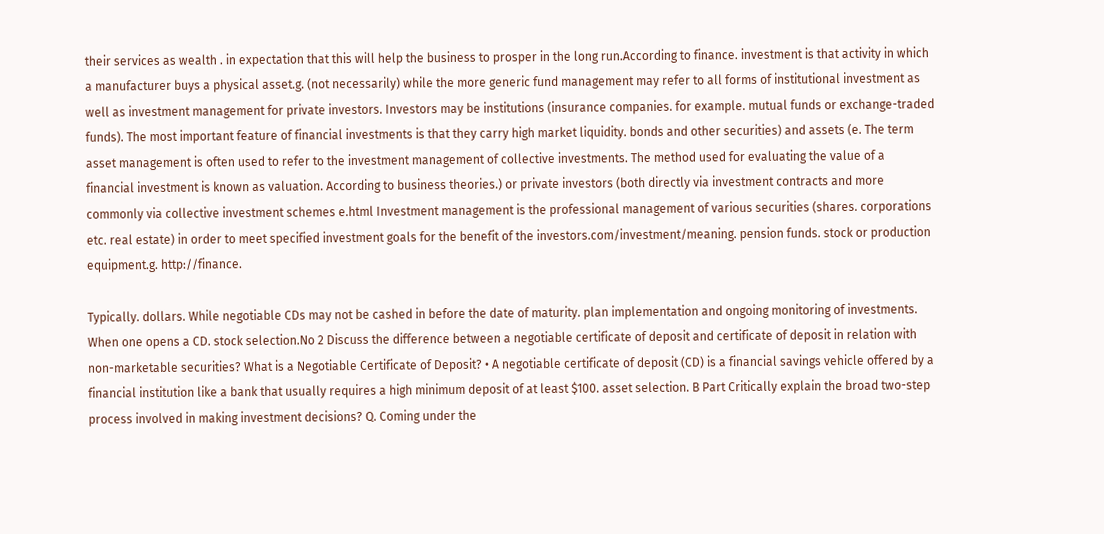their services as wealth . in expectation that this will help the business to prosper in the long run.According to finance. investment is that activity in which a manufacturer buys a physical asset.g. (not necessarily) while the more generic fund management may refer to all forms of institutional investment as well as investment management for private investors. Investors may be institutions (insurance companies. for example. mutual funds or exchange-traded funds). The most important feature of financial investments is that they carry high market liquidity. bonds and other securities) and assets (e. The term asset management is often used to refer to the investment management of collective investments. The method used for evaluating the value of a financial investment is known as valuation. According to business theories.) or private investors (both directly via investment contracts and more commonly via collective investment schemes e.html Investment management is the professional management of various securities (shares. corporations etc. real estate) in order to meet specified investment goals for the benefit of the investors.com/investment/meaning. pension funds. stock or production equipment.g. http://finance.

Typically. dollars. While negotiable CDs may not be cashed in before the date of maturity. plan implementation and ongoing monitoring of investments. When one opens a CD. stock selection.No 2 Discuss the difference between a negotiable certificate of deposit and certificate of deposit in relation with non-marketable securities? What is a Negotiable Certificate of Deposit? • A negotiable certificate of deposit (CD) is a financial savings vehicle offered by a financial institution like a bank that usually requires a high minimum deposit of at least $100. asset selection. B Part Critically explain the broad two-step process involved in making investment decisions? Q. Coming under the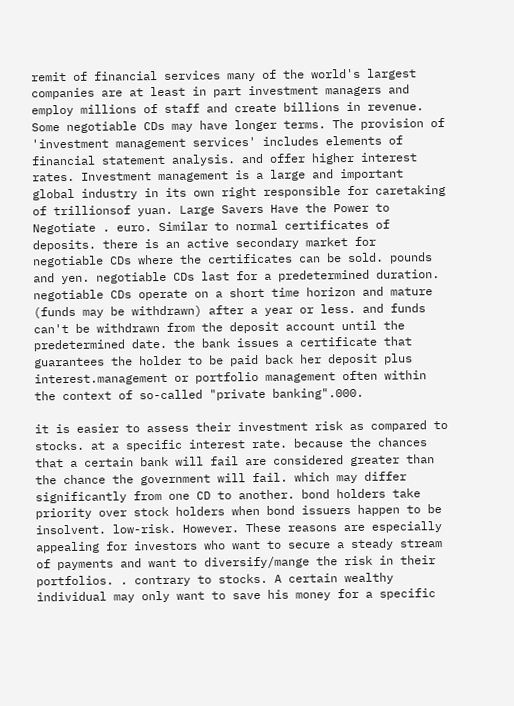remit of financial services many of the world's largest companies are at least in part investment managers and employ millions of staff and create billions in revenue. Some negotiable CDs may have longer terms. The provision of 'investment management services' includes elements of financial statement analysis. and offer higher interest rates. Investment management is a large and important global industry in its own right responsible for caretaking of trillionsof yuan. Large Savers Have the Power to Negotiate . euro. Similar to normal certificates of deposits. there is an active secondary market for negotiable CDs where the certificates can be sold. pounds and yen. negotiable CDs last for a predetermined duration. negotiable CDs operate on a short time horizon and mature (funds may be withdrawn) after a year or less. and funds can't be withdrawn from the deposit account until the predetermined date. the bank issues a certificate that guarantees the holder to be paid back her deposit plus interest.management or portfolio management often within the context of so-called "private banking".000.

it is easier to assess their investment risk as compared to stocks. at a specific interest rate. because the chances that a certain bank will fail are considered greater than the chance the government will fail. which may differ significantly from one CD to another. bond holders take priority over stock holders when bond issuers happen to be insolvent. low-risk. However. These reasons are especially appealing for investors who want to secure a steady stream of payments and want to diversify/mange the risk in their portfolios. . contrary to stocks. A certain wealthy individual may only want to save his money for a specific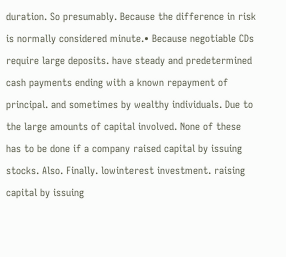duration. So presumably. Because the difference in risk is normally considered minute.• Because negotiable CDs require large deposits. have steady and predetermined cash payments ending with a known repayment of principal. and sometimes by wealthy individuals. Due to the large amounts of capital involved. None of these has to be done if a company raised capital by issuing stocks. Also. Finally. lowinterest investment. raising capital by issuing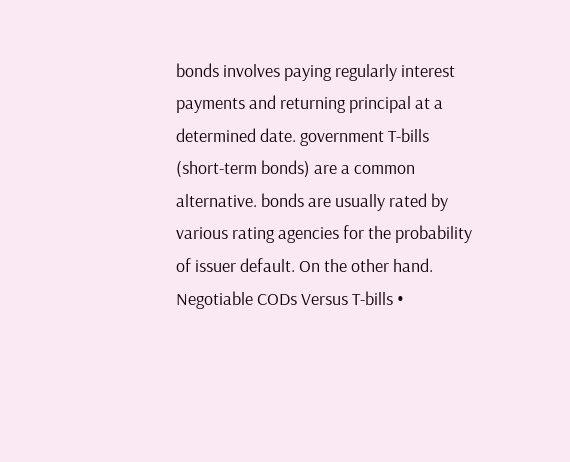bonds involves paying regularly interest payments and returning principal at a determined date. government T-bills (short-term bonds) are a common alternative. bonds are usually rated by various rating agencies for the probability of issuer default. On the other hand. Negotiable CODs Versus T-bills •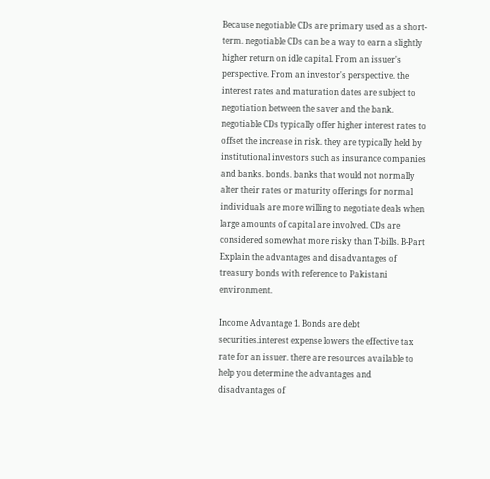Because negotiable CDs are primary used as a short-term. negotiable CDs can be a way to earn a slightly higher return on idle capital. From an issuer's perspective. From an investor's perspective. the interest rates and maturation dates are subject to negotiation between the saver and the bank. negotiable CDs typically offer higher interest rates to offset the increase in risk. they are typically held by institutional investors such as insurance companies and banks. bonds. banks that would not normally alter their rates or maturity offerings for normal individuals are more willing to negotiate deals when large amounts of capital are involved. CDs are considered somewhat more risky than T-bills. B-Part Explain the advantages and disadvantages of treasury bonds with reference to Pakistani environment.

Income Advantage 1. Bonds are debt securities.interest expense lowers the effective tax rate for an issuer. there are resources available to help you determine the advantages and disadvantages of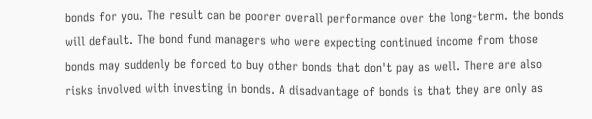bonds for you. The result can be poorer overall performance over the long-term. the bonds will default. The bond fund managers who were expecting continued income from those bonds may suddenly be forced to buy other bonds that don't pay as well. There are also risks involved with investing in bonds. A disadvantage of bonds is that they are only as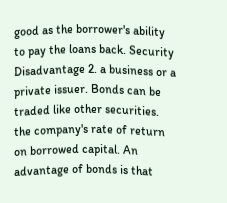good as the borrower's ability to pay the loans back. Security Disadvantage 2. a business or a private issuer. Bonds can be traded like other securities. the company's rate of return on borrowed capital. An advantage of bonds is that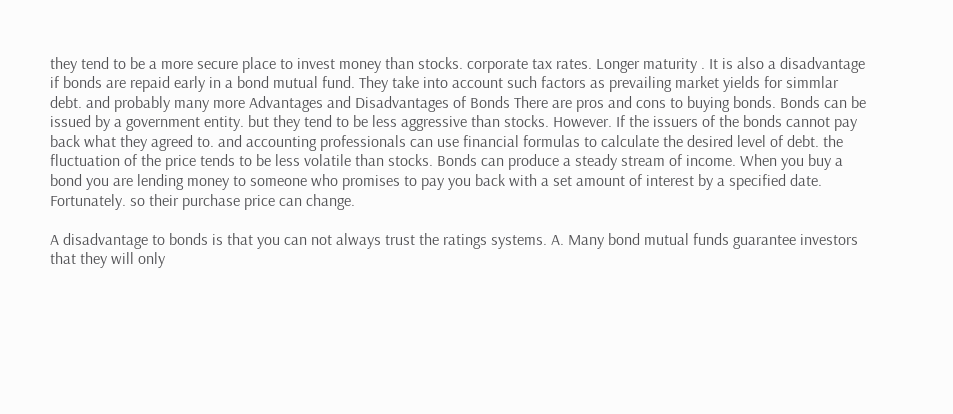they tend to be a more secure place to invest money than stocks. corporate tax rates. Longer maturity . It is also a disadvantage if bonds are repaid early in a bond mutual fund. They take into account such factors as prevailing market yields for simmlar debt. and probably many more Advantages and Disadvantages of Bonds There are pros and cons to buying bonds. Bonds can be issued by a government entity. but they tend to be less aggressive than stocks. However. If the issuers of the bonds cannot pay back what they agreed to. and accounting professionals can use financial formulas to calculate the desired level of debt. the fluctuation of the price tends to be less volatile than stocks. Bonds can produce a steady stream of income. When you buy a bond you are lending money to someone who promises to pay you back with a set amount of interest by a specified date. Fortunately. so their purchase price can change.

A disadvantage to bonds is that you can not always trust the ratings systems. A. Many bond mutual funds guarantee investors that they will only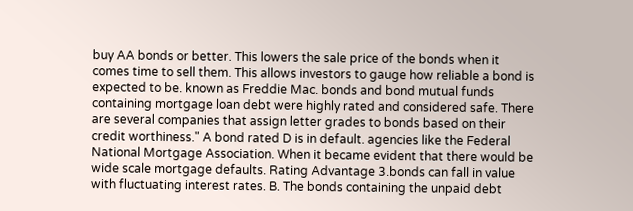buy AA bonds or better. This lowers the sale price of the bonds when it comes time to sell them. This allows investors to gauge how reliable a bond is expected to be. known as Freddie Mac. bonds and bond mutual funds containing mortgage loan debt were highly rated and considered safe. There are several companies that assign letter grades to bonds based on their credit worthiness." A bond rated D is in default. agencies like the Federal National Mortgage Association. When it became evident that there would be wide scale mortgage defaults. Rating Advantage 3.bonds can fall in value with fluctuating interest rates. B. The bonds containing the unpaid debt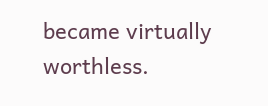became virtually worthless.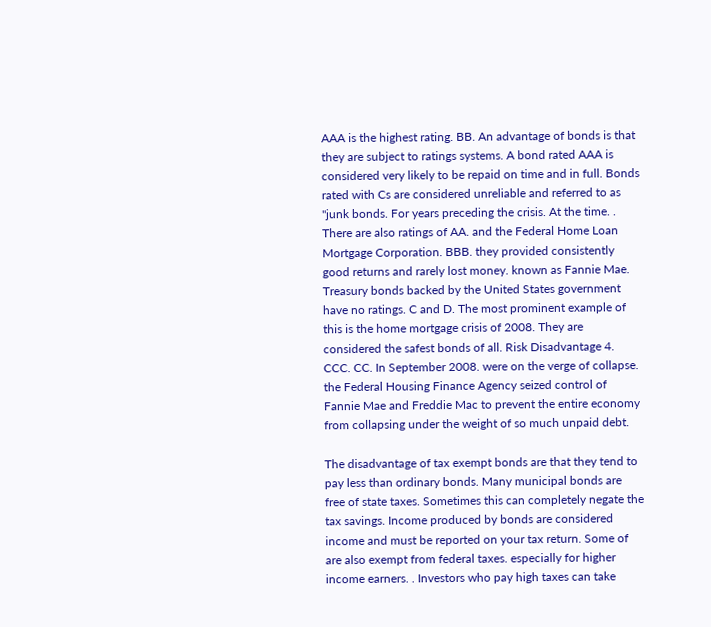AAA is the highest rating. BB. An advantage of bonds is that they are subject to ratings systems. A bond rated AAA is considered very likely to be repaid on time and in full. Bonds rated with Cs are considered unreliable and referred to as "junk bonds. For years preceding the crisis. At the time. . There are also ratings of AA. and the Federal Home Loan Mortgage Corporation. BBB. they provided consistently good returns and rarely lost money. known as Fannie Mae. Treasury bonds backed by the United States government have no ratings. C and D. The most prominent example of this is the home mortgage crisis of 2008. They are considered the safest bonds of all. Risk Disadvantage 4. CCC. CC. In September 2008. were on the verge of collapse. the Federal Housing Finance Agency seized control of Fannie Mae and Freddie Mac to prevent the entire economy from collapsing under the weight of so much unpaid debt.

The disadvantage of tax exempt bonds are that they tend to pay less than ordinary bonds. Many municipal bonds are free of state taxes. Sometimes this can completely negate the tax savings. Income produced by bonds are considered income and must be reported on your tax return. Some of are also exempt from federal taxes. especially for higher income earners. . Investors who pay high taxes can take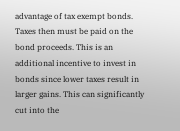advantage of tax exempt bonds. Taxes then must be paid on the bond proceeds. This is an additional incentive to invest in bonds since lower taxes result in larger gains. This can significantly cut into the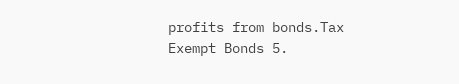profits from bonds.Tax Exempt Bonds 5.